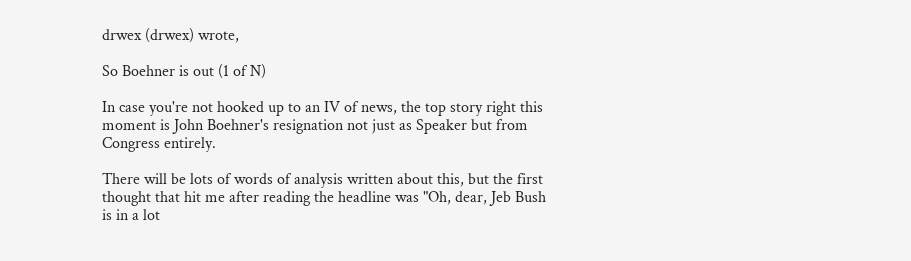drwex (drwex) wrote,

So Boehner is out (1 of N)

In case you're not hooked up to an IV of news, the top story right this moment is John Boehner's resignation not just as Speaker but from Congress entirely.

There will be lots of words of analysis written about this, but the first thought that hit me after reading the headline was "Oh, dear, Jeb Bush is in a lot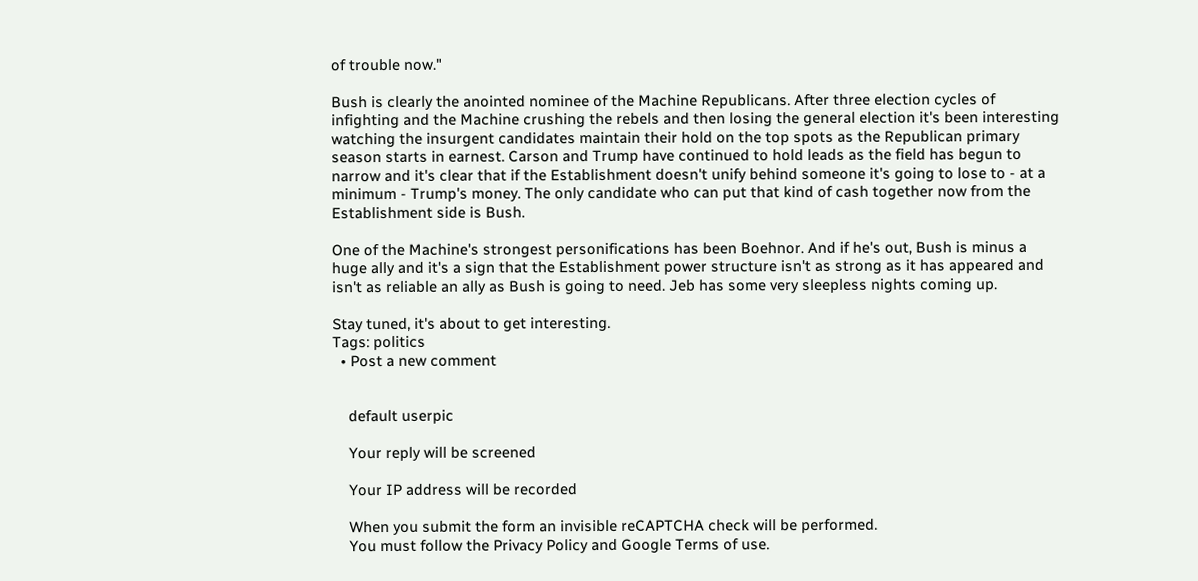of trouble now."

Bush is clearly the anointed nominee of the Machine Republicans. After three election cycles of infighting and the Machine crushing the rebels and then losing the general election it's been interesting watching the insurgent candidates maintain their hold on the top spots as the Republican primary season starts in earnest. Carson and Trump have continued to hold leads as the field has begun to narrow and it's clear that if the Establishment doesn't unify behind someone it's going to lose to - at a minimum - Trump's money. The only candidate who can put that kind of cash together now from the Establishment side is Bush.

One of the Machine's strongest personifications has been Boehnor. And if he's out, Bush is minus a huge ally and it's a sign that the Establishment power structure isn't as strong as it has appeared and isn't as reliable an ally as Bush is going to need. Jeb has some very sleepless nights coming up.

Stay tuned, it's about to get interesting.
Tags: politics
  • Post a new comment


    default userpic

    Your reply will be screened

    Your IP address will be recorded

    When you submit the form an invisible reCAPTCHA check will be performed.
    You must follow the Privacy Policy and Google Terms of use.